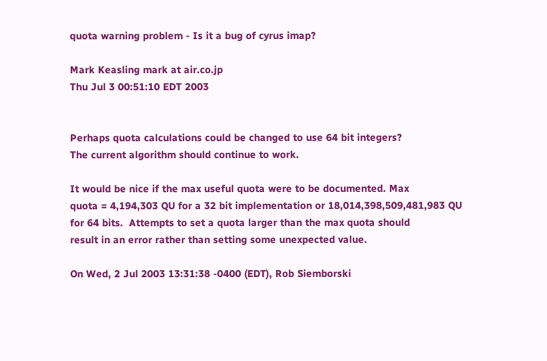quota warning problem - Is it a bug of cyrus imap?

Mark Keasling mark at air.co.jp
Thu Jul 3 00:51:10 EDT 2003


Perhaps quota calculations could be changed to use 64 bit integers?
The current algorithm should continue to work.

It would be nice if the max useful quota were to be documented. Max
quota = 4,194,303 QU for a 32 bit implementation or 18,014,398,509,481,983 QU
for 64 bits.  Attempts to set a quota larger than the max quota should
result in an error rather than setting some unexpected value.

On Wed, 2 Jul 2003 13:31:38 -0400 (EDT), Rob Siemborski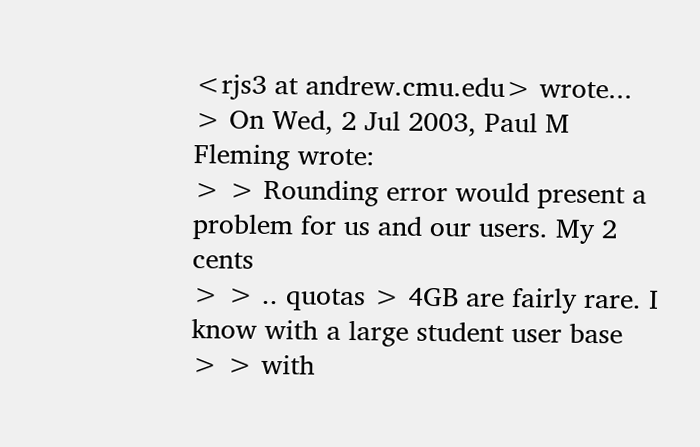<rjs3 at andrew.cmu.edu> wrote...
> On Wed, 2 Jul 2003, Paul M Fleming wrote:
> > Rounding error would present a problem for us and our users. My 2 cents
> > .. quotas > 4GB are fairly rare. I know with a large student user base
> > with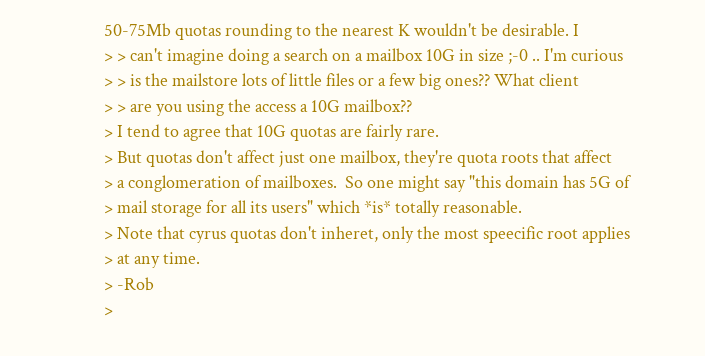50-75Mb quotas rounding to the nearest K wouldn't be desirable. I
> > can't imagine doing a search on a mailbox 10G in size ;-0 .. I'm curious
> > is the mailstore lots of little files or a few big ones?? What client
> > are you using the access a 10G mailbox??
> I tend to agree that 10G quotas are fairly rare.
> But quotas don't affect just one mailbox, they're quota roots that affect
> a conglomeration of mailboxes.  So one might say "this domain has 5G of
> mail storage for all its users" which *is* totally reasonable.
> Note that cyrus quotas don't inheret, only the most speecific root applies
> at any time.
> -Rob
>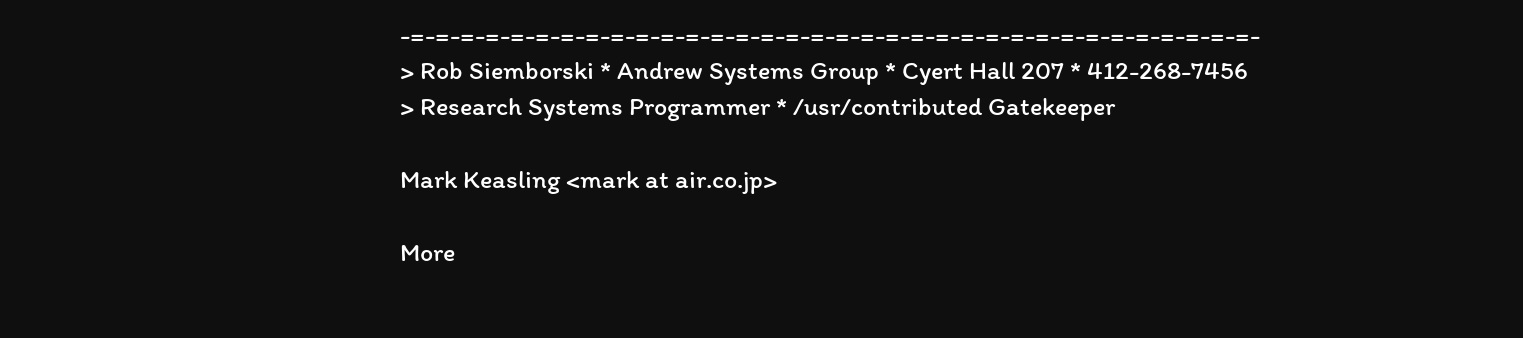-=-=-=-=-=-=-=-=-=-=-=-=-=-=-=-=-=-=-=-=-=-=-=-=-=-=-=-=-=-=-=-=-=-=-
> Rob Siemborski * Andrew Systems Group * Cyert Hall 207 * 412-268-7456
> Research Systems Programmer * /usr/contributed Gatekeeper

Mark Keasling <mark at air.co.jp>

More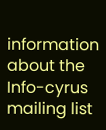information about the Info-cyrus mailing list